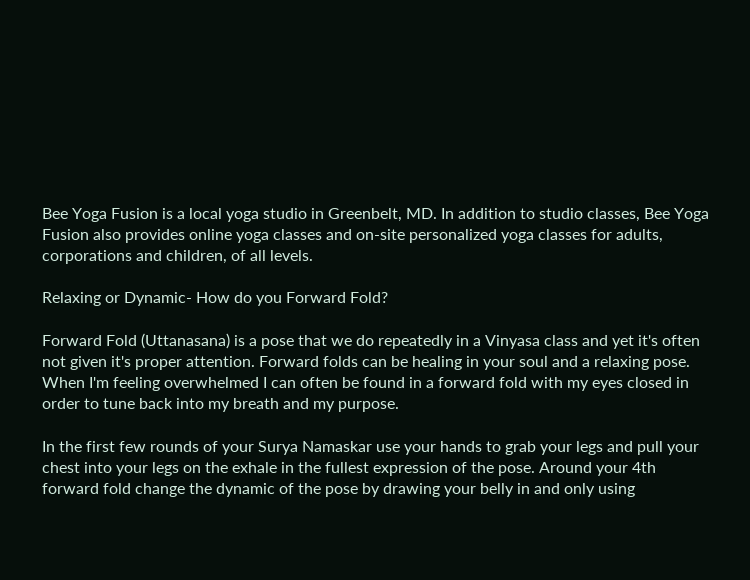Bee Yoga Fusion is a local yoga studio in Greenbelt, MD. In addition to studio classes, Bee Yoga Fusion also provides online yoga classes and on-site personalized yoga classes for adults, corporations and children, of all levels.

Relaxing or Dynamic- How do you Forward Fold?

Forward Fold (Uttanasana) is a pose that we do repeatedly in a Vinyasa class and yet it's often not given it's proper attention. Forward folds can be healing in your soul and a relaxing pose. When I'm feeling overwhelmed I can often be found in a forward fold with my eyes closed in order to tune back into my breath and my purpose.

In the first few rounds of your Surya Namaskar use your hands to grab your legs and pull your chest into your legs on the exhale in the fullest expression of the pose. Around your 4th forward fold change the dynamic of the pose by drawing your belly in and only using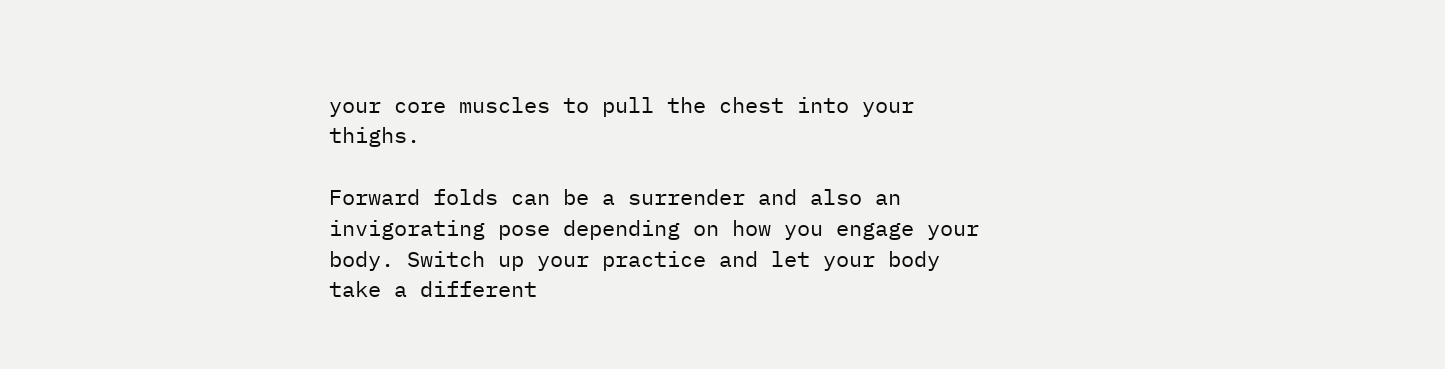your core muscles to pull the chest into your thighs.

Forward folds can be a surrender and also an invigorating pose depending on how you engage your body. Switch up your practice and let your body take a different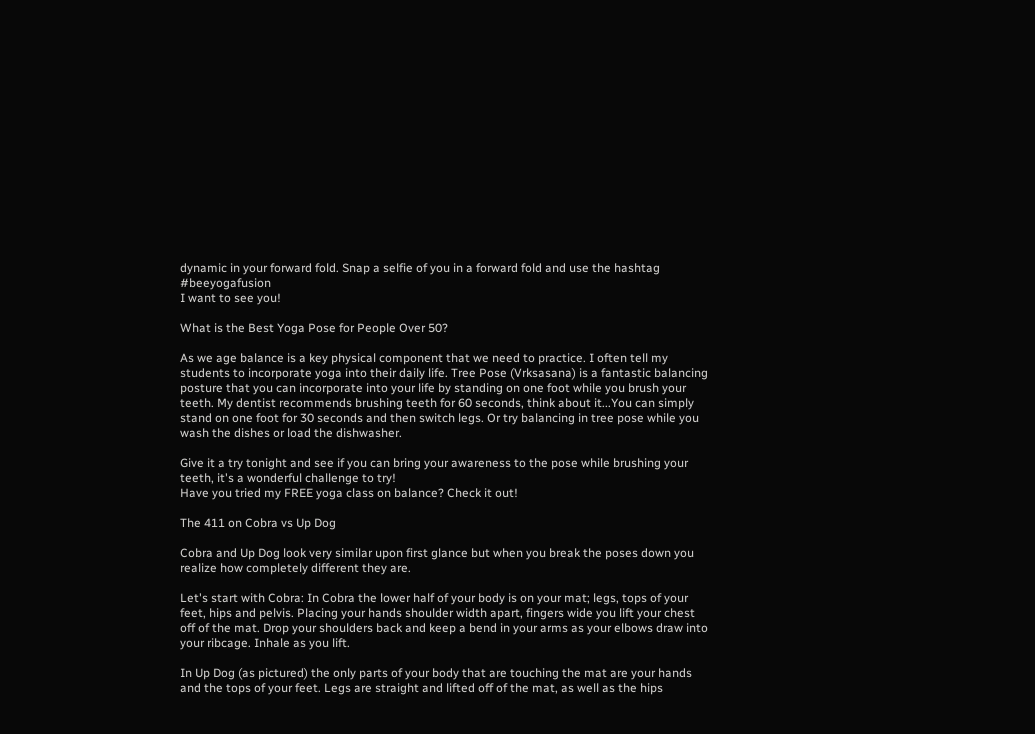dynamic in your forward fold. Snap a selfie of you in a forward fold and use the hashtag #beeyogafusion
I want to see you!

What is the Best Yoga Pose for People Over 50?

As we age balance is a key physical component that we need to practice. I often tell my students to incorporate yoga into their daily life. Tree Pose (Vrksasana) is a fantastic balancing posture that you can incorporate into your life by standing on one foot while you brush your teeth. My dentist recommends brushing teeth for 60 seconds, think about it...You can simply stand on one foot for 30 seconds and then switch legs. Or try balancing in tree pose while you wash the dishes or load the dishwasher.

Give it a try tonight and see if you can bring your awareness to the pose while brushing your teeth, it's a wonderful challenge to try!
Have you tried my FREE yoga class on balance? Check it out!

The 411 on Cobra vs Up Dog

Cobra and Up Dog look very similar upon first glance but when you break the poses down you realize how completely different they are.

Let's start with Cobra: In Cobra the lower half of your body is on your mat; legs, tops of your feet, hips and pelvis. Placing your hands shoulder width apart, fingers wide you lift your chest off of the mat. Drop your shoulders back and keep a bend in your arms as your elbows draw into your ribcage. Inhale as you lift.

In Up Dog (as pictured) the only parts of your body that are touching the mat are your hands and the tops of your feet. Legs are straight and lifted off of the mat, as well as the hips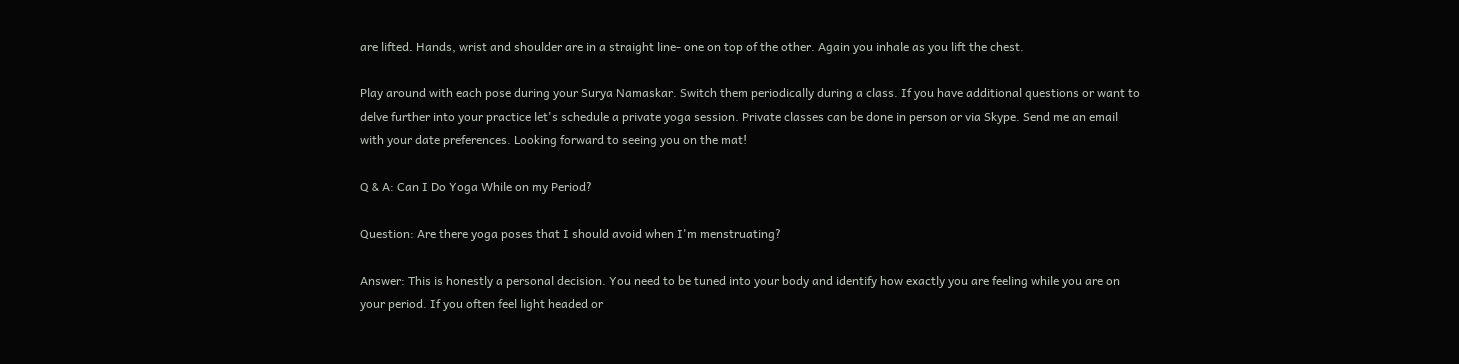are lifted. Hands, wrist and shoulder are in a straight line- one on top of the other. Again you inhale as you lift the chest.

Play around with each pose during your Surya Namaskar. Switch them periodically during a class. If you have additional questions or want to delve further into your practice let's schedule a private yoga session. Private classes can be done in person or via Skype. Send me an email with your date preferences. Looking forward to seeing you on the mat!

Q & A: Can I Do Yoga While on my Period?

Question: Are there yoga poses that I should avoid when I'm menstruating?

Answer: This is honestly a personal decision. You need to be tuned into your body and identify how exactly you are feeling while you are on your period. If you often feel light headed or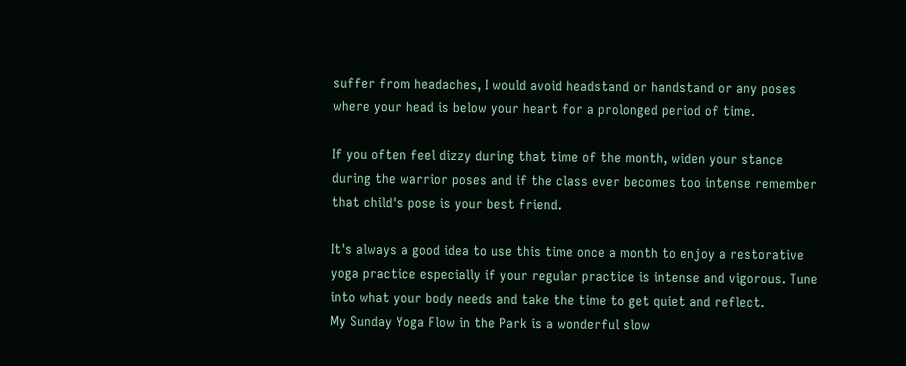suffer from headaches, I would avoid headstand or handstand or any poses where your head is below your heart for a prolonged period of time.

If you often feel dizzy during that time of the month, widen your stance during the warrior poses and if the class ever becomes too intense remember that child's pose is your best friend.

It's always a good idea to use this time once a month to enjoy a restorative yoga practice especially if your regular practice is intense and vigorous. Tune into what your body needs and take the time to get quiet and reflect.
My Sunday Yoga Flow in the Park is a wonderful slow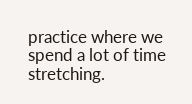practice where we spend a lot of time stretching.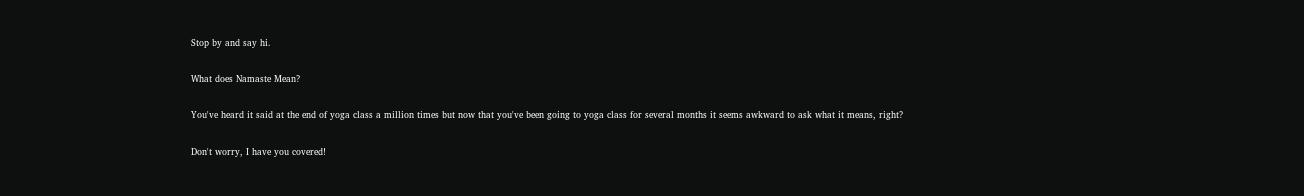Stop by and say hi.

What does Namaste Mean?

You've heard it said at the end of yoga class a million times but now that you've been going to yoga class for several months it seems awkward to ask what it means, right?

Don't worry, I have you covered!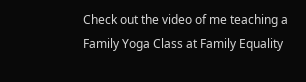Check out the video of me teaching a Family Yoga Class at Family Equality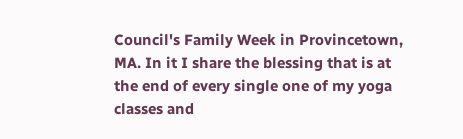Council's Family Week in Provincetown, MA. In it I share the blessing that is at the end of every single one of my yoga classes and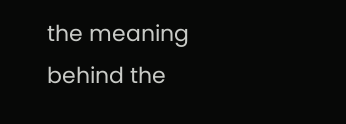the meaning behind the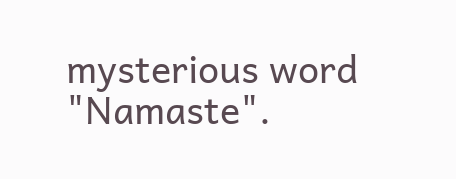mysterious word "Namaste".